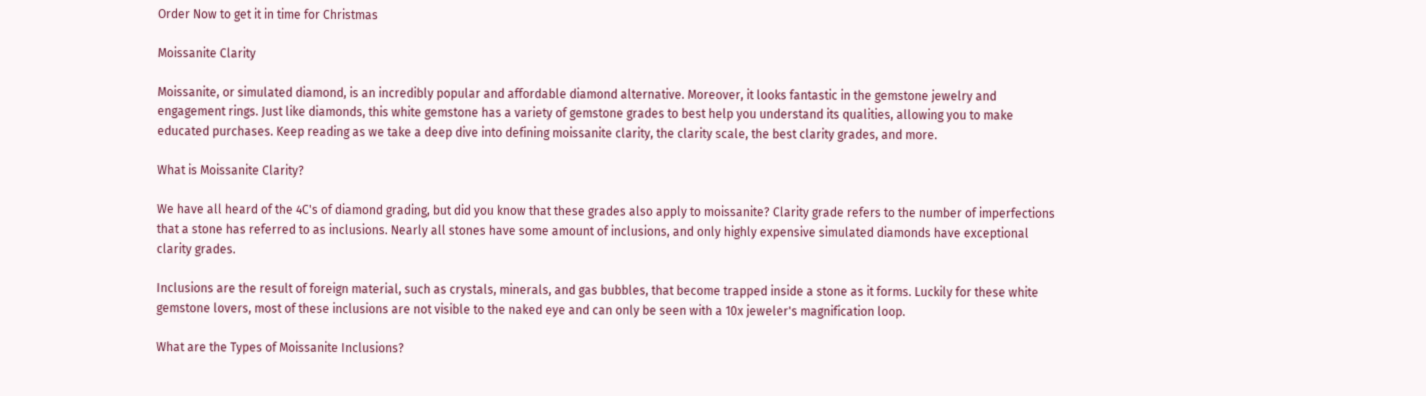Order Now to get it in time for Christmas

Moissanite Clarity

Moissanite, or simulated diamond, is an incredibly popular and affordable diamond alternative. Moreover, it looks fantastic in the gemstone jewelry and engagement rings. Just like diamonds, this white gemstone has a variety of gemstone grades to best help you understand its qualities, allowing you to make educated purchases. Keep reading as we take a deep dive into defining moissanite clarity, the clarity scale, the best clarity grades, and more.

What is Moissanite Clarity?

We have all heard of the 4C's of diamond grading, but did you know that these grades also apply to moissanite? Clarity grade refers to the number of imperfections that a stone has referred to as inclusions. Nearly all stones have some amount of inclusions, and only highly expensive simulated diamonds have exceptional clarity grades.

Inclusions are the result of foreign material, such as crystals, minerals, and gas bubbles, that become trapped inside a stone as it forms. Luckily for these white gemstone lovers, most of these inclusions are not visible to the naked eye and can only be seen with a 10x jeweler's magnification loop.

What are the Types of Moissanite Inclusions?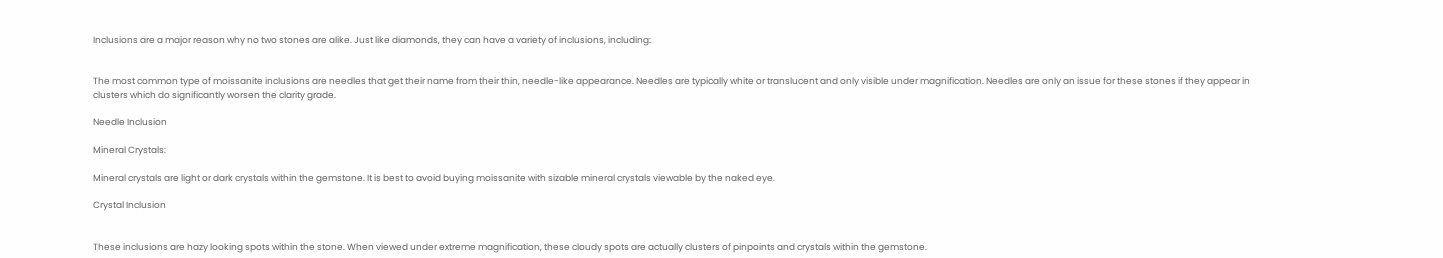Inclusions are a major reason why no two stones are alike. Just like diamonds, they can have a variety of inclusions, including:


The most common type of moissanite inclusions are needles that get their name from their thin, needle-like appearance. Needles are typically white or translucent and only visible under magnification. Needles are only an issue for these stones if they appear in clusters which do significantly worsen the clarity grade.

Needle Inclusion

Mineral Crystals:

Mineral crystals are light or dark crystals within the gemstone. It is best to avoid buying moissanite with sizable mineral crystals viewable by the naked eye.

Crystal Inclusion


These inclusions are hazy looking spots within the stone. When viewed under extreme magnification, these cloudy spots are actually clusters of pinpoints and crystals within the gemstone.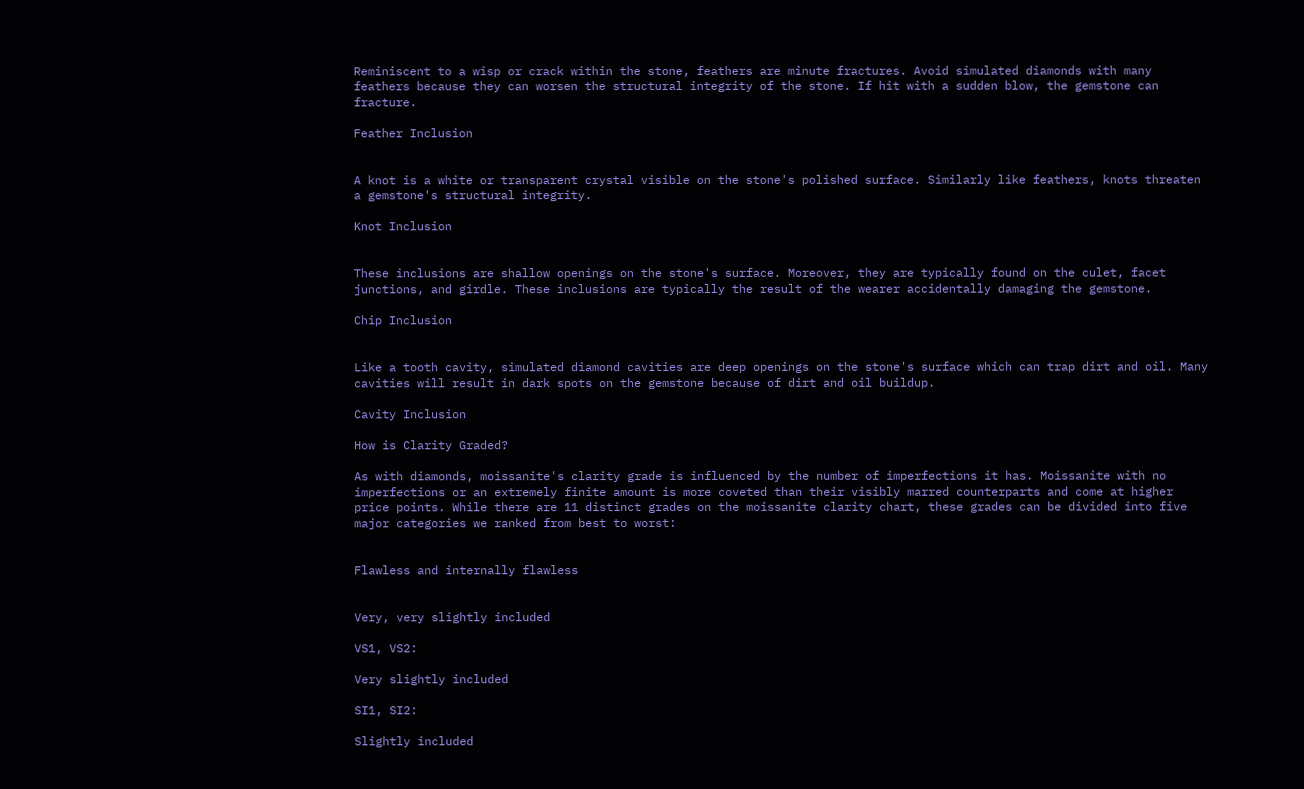Reminiscent to a wisp or crack within the stone, feathers are minute fractures. Avoid simulated diamonds with many feathers because they can worsen the structural integrity of the stone. If hit with a sudden blow, the gemstone can fracture.

Feather Inclusion


A knot is a white or transparent crystal visible on the stone's polished surface. Similarly like feathers, knots threaten a gemstone's structural integrity.

Knot Inclusion


These inclusions are shallow openings on the stone's surface. Moreover, they are typically found on the culet, facet junctions, and girdle. These inclusions are typically the result of the wearer accidentally damaging the gemstone.

Chip Inclusion


Like a tooth cavity, simulated diamond cavities are deep openings on the stone's surface which can trap dirt and oil. Many cavities will result in dark spots on the gemstone because of dirt and oil buildup.

Cavity Inclusion

How is Clarity Graded?

As with diamonds, moissanite's clarity grade is influenced by the number of imperfections it has. Moissanite with no imperfections or an extremely finite amount is more coveted than their visibly marred counterparts and come at higher price points. While there are 11 distinct grades on the moissanite clarity chart, these grades can be divided into five major categories we ranked from best to worst:


Flawless and internally flawless


Very, very slightly included

VS1, VS2:

Very slightly included

SI1, SI2:

Slightly included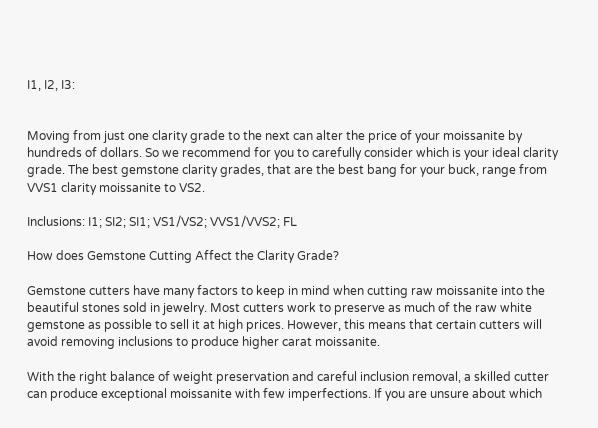I1, I2, I3:


Moving from just one clarity grade to the next can alter the price of your moissanite by hundreds of dollars. So we recommend for you to carefully consider which is your ideal clarity grade. The best gemstone clarity grades, that are the best bang for your buck, range from VVS1 clarity moissanite to VS2.

Inclusions: I1; SI2; SI1; VS1/VS2; VVS1/VVS2; FL

How does Gemstone Cutting Affect the Clarity Grade?

Gemstone cutters have many factors to keep in mind when cutting raw moissanite into the beautiful stones sold in jewelry. Most cutters work to preserve as much of the raw white gemstone as possible to sell it at high prices. However, this means that certain cutters will avoid removing inclusions to produce higher carat moissanite.

With the right balance of weight preservation and careful inclusion removal, a skilled cutter can produce exceptional moissanite with few imperfections. If you are unsure about which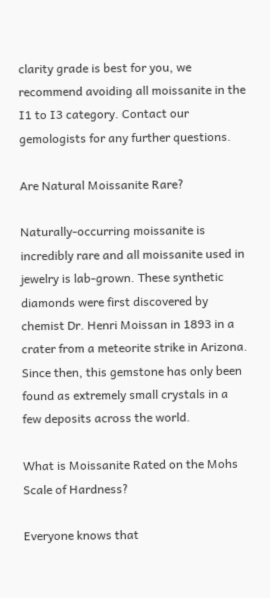clarity grade is best for you, we recommend avoiding all moissanite in the I1 to I3 category. Contact our gemologists for any further questions.

Are Natural Moissanite Rare?

Naturally-occurring moissanite is incredibly rare and all moissanite used in jewelry is lab-grown. These synthetic diamonds were first discovered by chemist Dr. Henri Moissan in 1893 in a crater from a meteorite strike in Arizona. Since then, this gemstone has only been found as extremely small crystals in a few deposits across the world.

What is Moissanite Rated on the Mohs Scale of Hardness?

Everyone knows that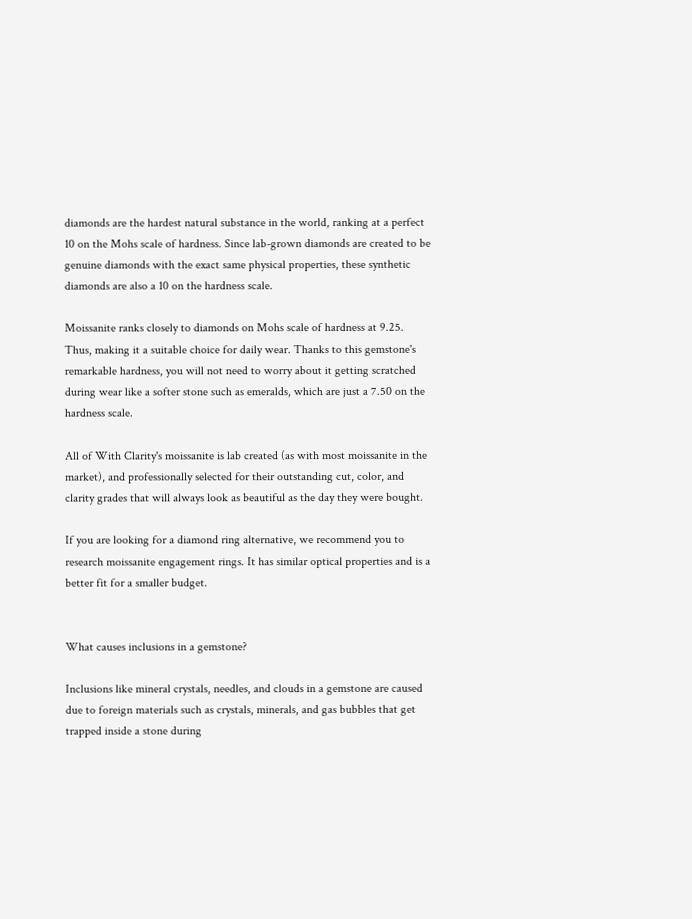diamonds are the hardest natural substance in the world, ranking at a perfect 10 on the Mohs scale of hardness. Since lab-grown diamonds are created to be genuine diamonds with the exact same physical properties, these synthetic diamonds are also a 10 on the hardness scale.

Moissanite ranks closely to diamonds on Mohs scale of hardness at 9.25. Thus, making it a suitable choice for daily wear. Thanks to this gemstone's remarkable hardness, you will not need to worry about it getting scratched during wear like a softer stone such as emeralds, which are just a 7.50 on the hardness scale.

All of With Clarity's moissanite is lab created (as with most moissanite in the market), and professionally selected for their outstanding cut, color, and clarity grades that will always look as beautiful as the day they were bought.

If you are looking for a diamond ring alternative, we recommend you to research moissanite engagement rings. It has similar optical properties and is a better fit for a smaller budget.


What causes inclusions in a gemstone?

Inclusions like mineral crystals, needles, and clouds in a gemstone are caused due to foreign materials such as crystals, minerals, and gas bubbles that get trapped inside a stone during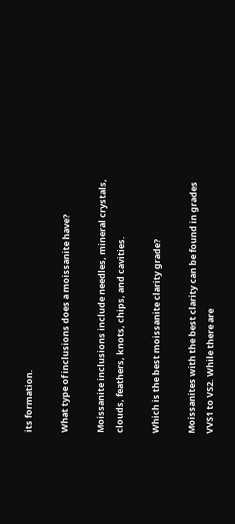its formation.

What type of inclusions does a moissanite have?

Moissanite inclusions include needles, mineral crystals, clouds, feathers, knots, chips, and cavities.

Which is the best moissanite clarity grade?

Moissanites with the best clarity can be found in grades VVS1 to VS2. While there are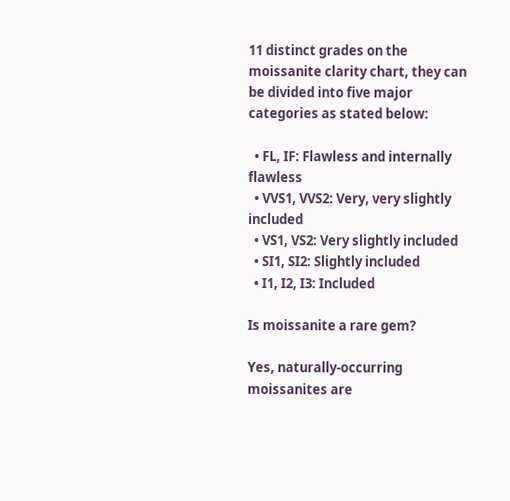11 distinct grades on the moissanite clarity chart, they can be divided into five major categories as stated below:

  • FL, IF: Flawless and internally flawless
  • VVS1, VVS2: Very, very slightly included
  • VS1, VS2: Very slightly included
  • SI1, SI2: Slightly included
  • I1, I2, I3: Included

Is moissanite a rare gem?

Yes, naturally-occurring moissanites are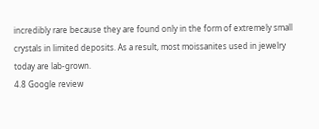incredibly rare because they are found only in the form of extremely small crystals in limited deposits. As a result, most moissanites used in jewelry today are lab-grown.
4.8 Google review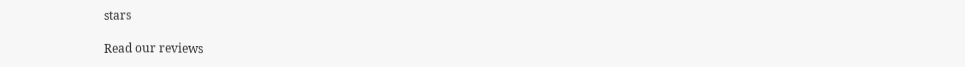stars

Read our reviews